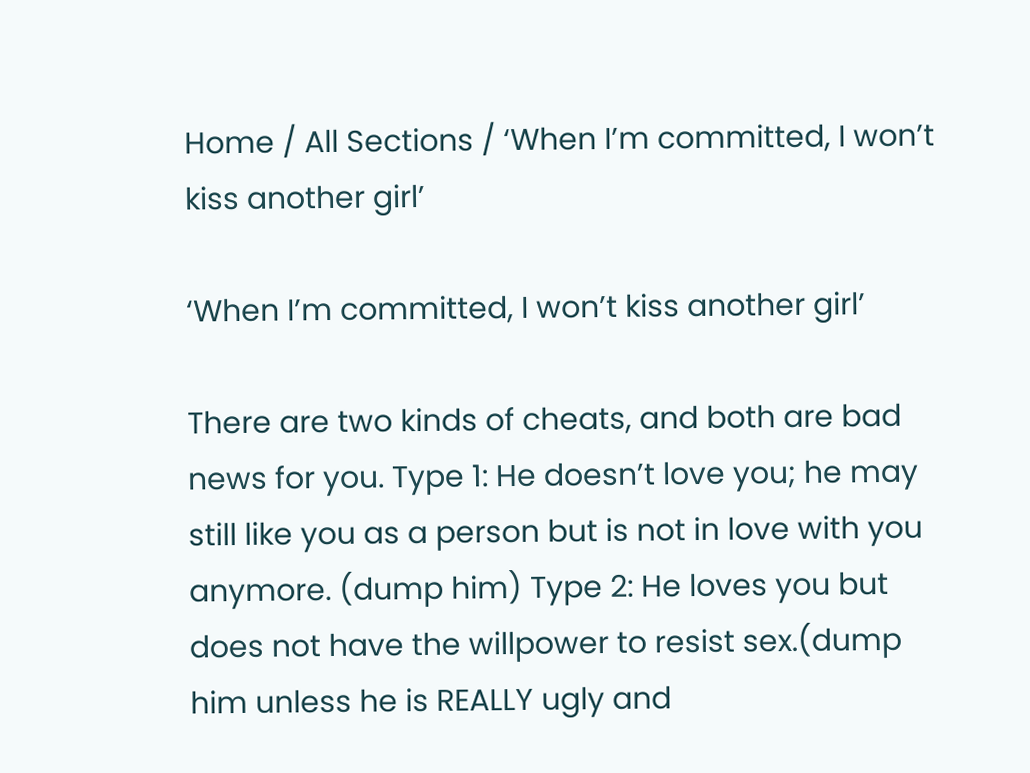Home / All Sections / ‘When I’m committed, I won’t kiss another girl’

‘When I’m committed, I won’t kiss another girl’

There are two kinds of cheats, and both are bad news for you. Type 1: He doesn’t love you; he may still like you as a person but is not in love with you anymore. (dump him) Type 2: He loves you but does not have the willpower to resist sex.(dump him unless he is REALLY ugly and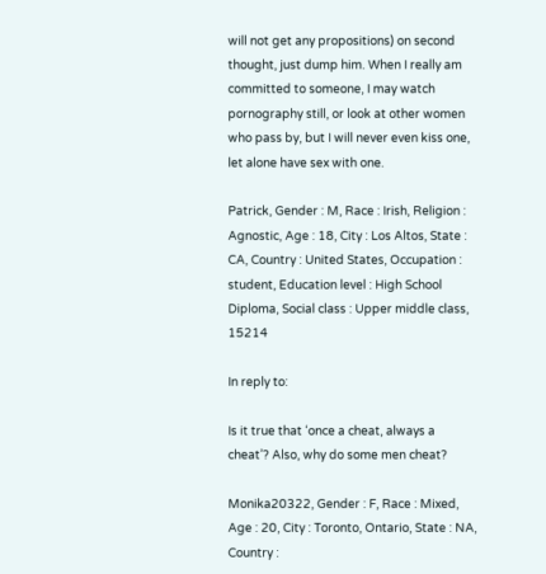will not get any propositions) on second thought, just dump him. When I really am committed to someone, I may watch pornography still, or look at other women who pass by, but I will never even kiss one, let alone have sex with one.

Patrick, Gender : M, Race : Irish, Religion : Agnostic, Age : 18, City : Los Altos, State : CA, Country : United States, Occupation : student, Education level : High School Diploma, Social class : Upper middle class, 15214

In reply to:

Is it true that ‘once a cheat, always a cheat’? Also, why do some men cheat?

Monika20322, Gender : F, Race : Mixed, Age : 20, City : Toronto, Ontario, State : NA, Country :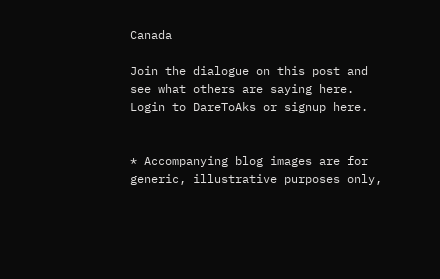Canada

Join the dialogue on this post and see what others are saying here. Login to DareToAks or signup here.


* Accompanying blog images are for generic, illustrative purposes only,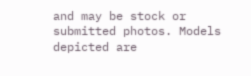and may be stock or submitted photos. Models depicted are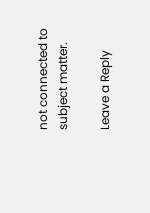not connected to subject matter.

Leave a Reply